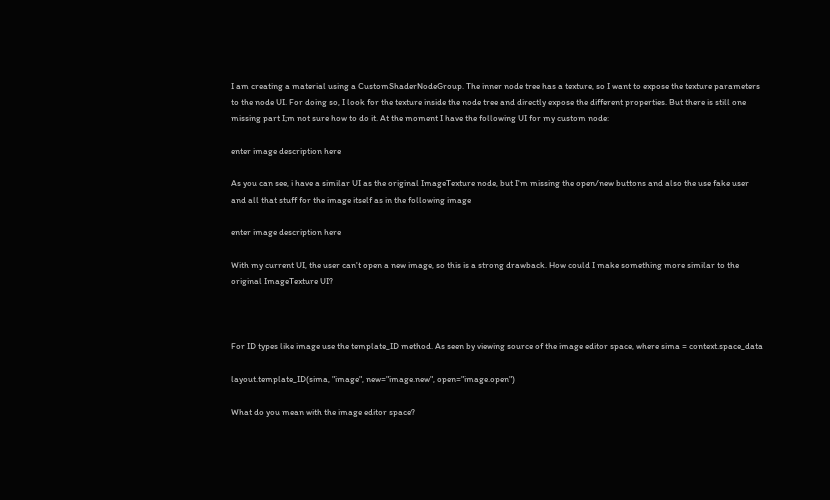I am creating a material using a CustomShaderNodeGroup. The inner node tree has a texture, so I want to expose the texture parameters to the node UI. For doing so, I look for the texture inside the node tree and directly expose the different properties. But there is still one missing part I;m not sure how to do it. At the moment I have the following UI for my custom node:

enter image description here

As you can see, i have a similar UI as the original ImageTexture node, but I'm missing the open/new buttons and also the use fake user and all that stuff for the image itself as in the following image

enter image description here

With my current UI, the user can't open a new image, so this is a strong drawback. How could I make something more similar to the original ImageTexture UI?



For ID types like image use the template_ID method. As seen by viewing source of the image editor space, where sima = context.space_data

layout.template_ID(sima, "image", new="image.new", open="image.open")

What do you mean with the image editor space?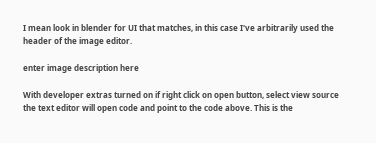I mean look in blender for UI that matches, in this case I've arbitrarily used the header of the image editor.

enter image description here

With developer extras turned on if right click on open button, select view source the text editor will open code and point to the code above. This is the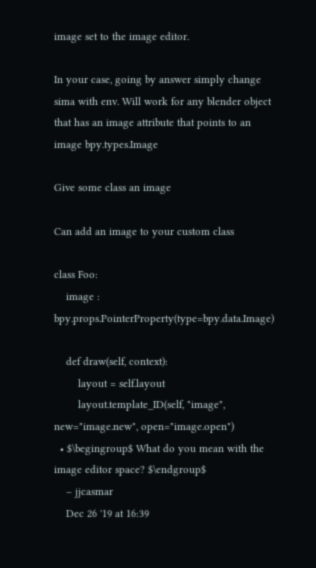image set to the image editor.

In your case, going by answer simply change sima with env. Will work for any blender object that has an image attribute that points to an image bpy.types.Image

Give some class an image

Can add an image to your custom class

class Foo:
    image : bpy.props.PointerProperty(type=bpy.data.Image)

    def draw(self, context):
        layout = self.layout
        layout.template_ID(self, "image", new="image.new", open="image.open")
  • $\begingroup$ What do you mean with the image editor space? $\endgroup$
    – jjcasmar
    Dec 26 '19 at 16:39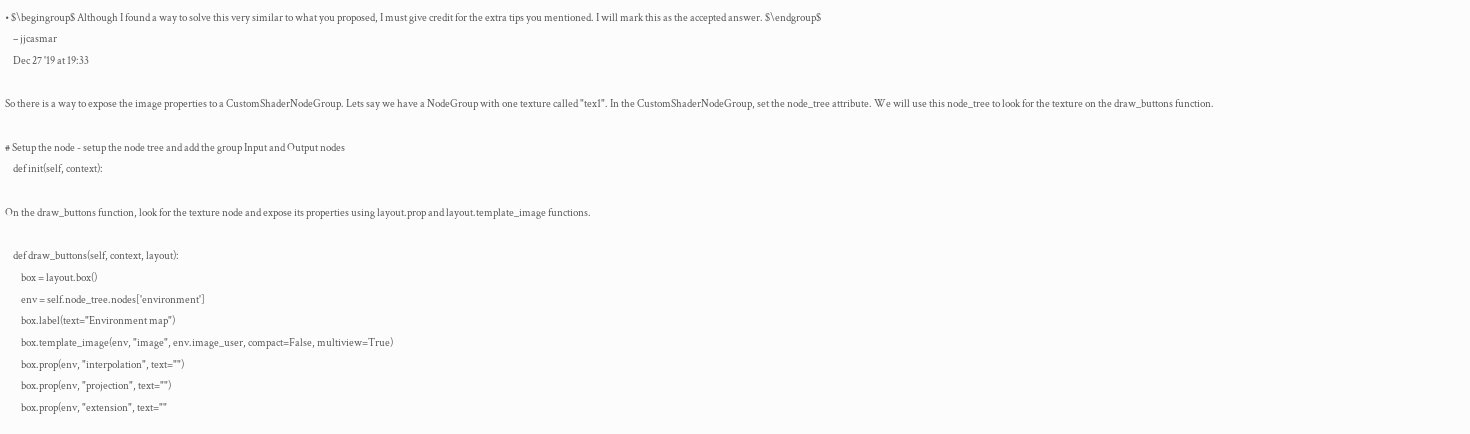• $\begingroup$ Although I found a way to solve this very similar to what you proposed, I must give credit for the extra tips you mentioned. I will mark this as the accepted answer. $\endgroup$
    – jjcasmar
    Dec 27 '19 at 19:33

So there is a way to expose the image properties to a CustomShaderNodeGroup. Lets say we have a NodeGroup with one texture called "tex1". In the CustomShaderNodeGroup, set the node_tree attribute. We will use this node_tree to look for the texture on the draw_buttons function.

# Setup the node - setup the node tree and add the group Input and Output nodes
    def init(self, context):

On the draw_buttons function, look for the texture node and expose its properties using layout.prop and layout.template_image functions.

    def draw_buttons(self, context, layout):
        box = layout.box()
        env = self.node_tree.nodes['environment']
        box.label(text="Environment map")
        box.template_image(env, "image", env.image_user, compact=False, multiview=True)
        box.prop(env, "interpolation", text="")
        box.prop(env, "projection", text="")
        box.prop(env, "extension", text=""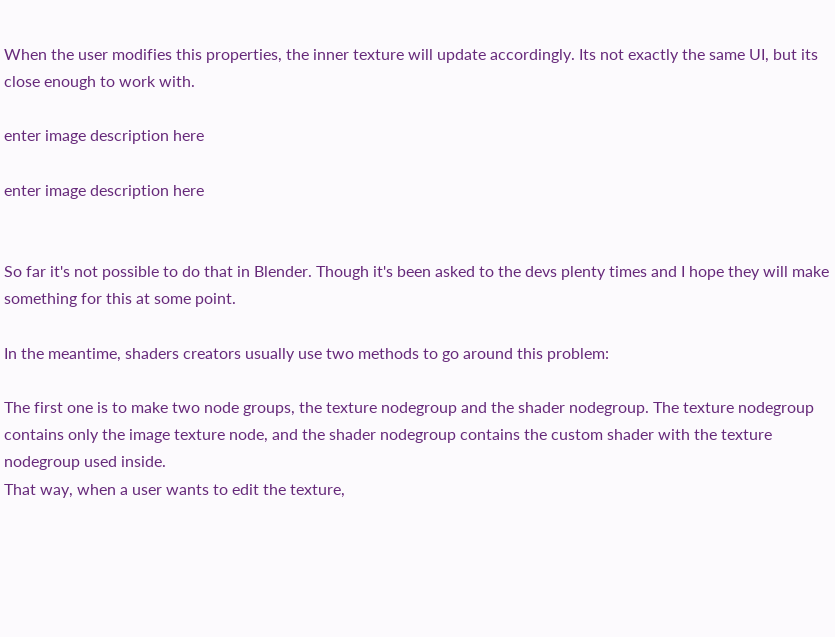When the user modifies this properties, the inner texture will update accordingly. Its not exactly the same UI, but its close enough to work with.

enter image description here

enter image description here


So far it's not possible to do that in Blender. Though it's been asked to the devs plenty times and I hope they will make something for this at some point.

In the meantime, shaders creators usually use two methods to go around this problem:

The first one is to make two node groups, the texture nodegroup and the shader nodegroup. The texture nodegroup contains only the image texture node, and the shader nodegroup contains the custom shader with the texture nodegroup used inside.
That way, when a user wants to edit the texture,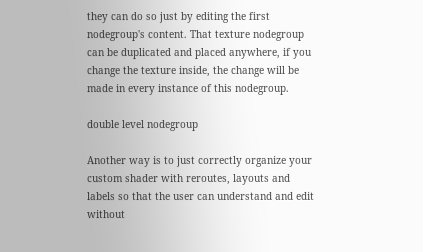they can do so just by editing the first nodegroup's content. That texture nodegroup can be duplicated and placed anywhere, if you change the texture inside, the change will be made in every instance of this nodegroup.

double level nodegroup

Another way is to just correctly organize your custom shader with reroutes, layouts and labels so that the user can understand and edit without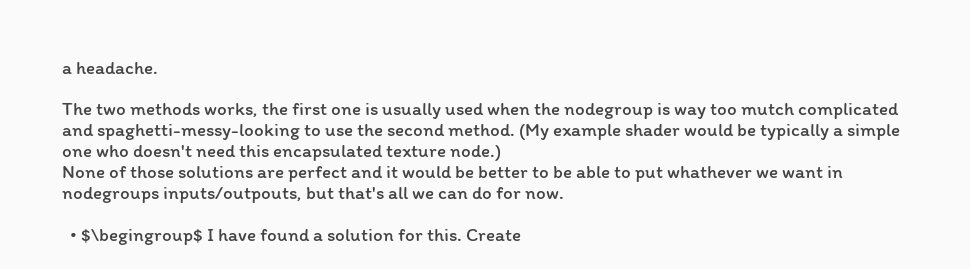a headache.

The two methods works, the first one is usually used when the nodegroup is way too mutch complicated and spaghetti-messy-looking to use the second method. (My example shader would be typically a simple one who doesn't need this encapsulated texture node.)
None of those solutions are perfect and it would be better to be able to put whathever we want in nodegroups inputs/outpouts, but that's all we can do for now.

  • $\begingroup$ I have found a solution for this. Create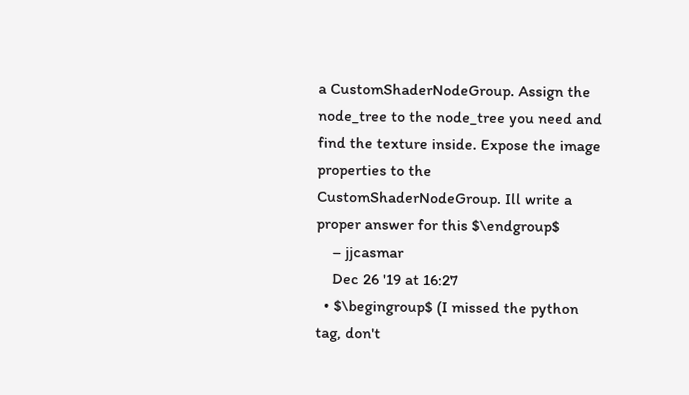a CustomShaderNodeGroup. Assign the node_tree to the node_tree you need and find the texture inside. Expose the image properties to the CustomShaderNodeGroup. Ill write a proper answer for this $\endgroup$
    – jjcasmar
    Dec 26 '19 at 16:27
  • $\begingroup$ (I missed the python tag, don't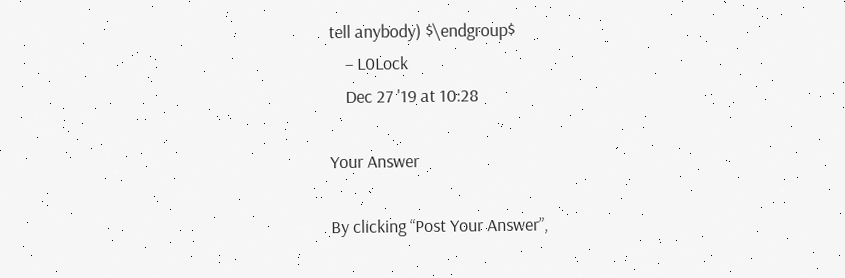tell anybody) $\endgroup$
    – L0Lock
    Dec 27 '19 at 10:28

Your Answer

By clicking “Post Your Answer”,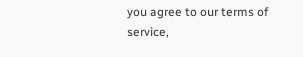you agree to our terms of service,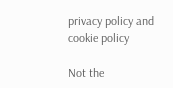privacy policy and cookie policy

Not the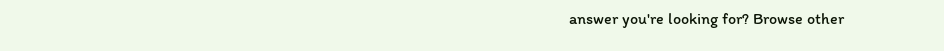answer you're looking for? Browse other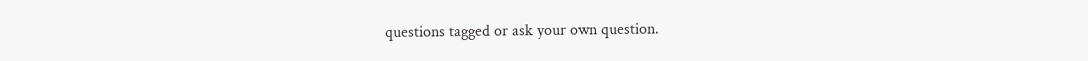questions tagged or ask your own question.